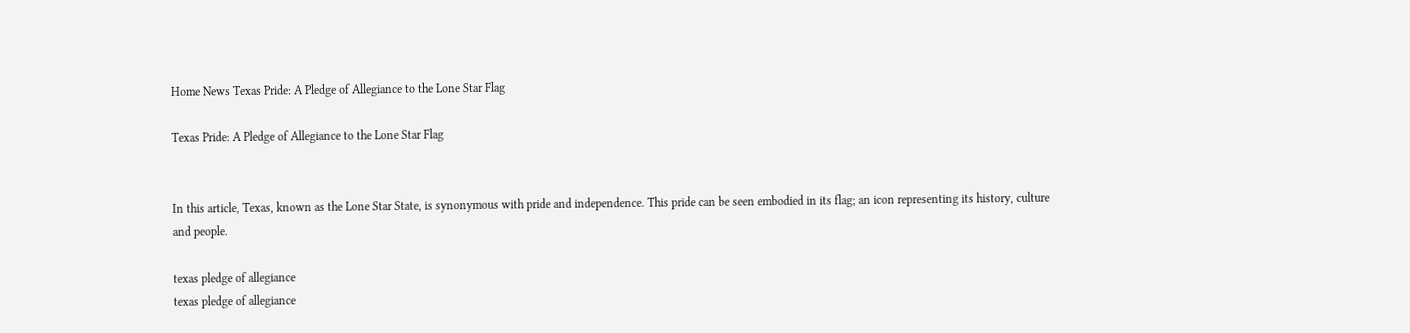Home News Texas Pride: A Pledge of Allegiance to the Lone Star Flag

Texas Pride: A Pledge of Allegiance to the Lone Star Flag


In this article, Texas, known as the Lone Star State, is synonymous with pride and independence. This pride can be seen embodied in its flag; an icon representing its history, culture and people.

texas pledge of allegiance
texas pledge of allegiance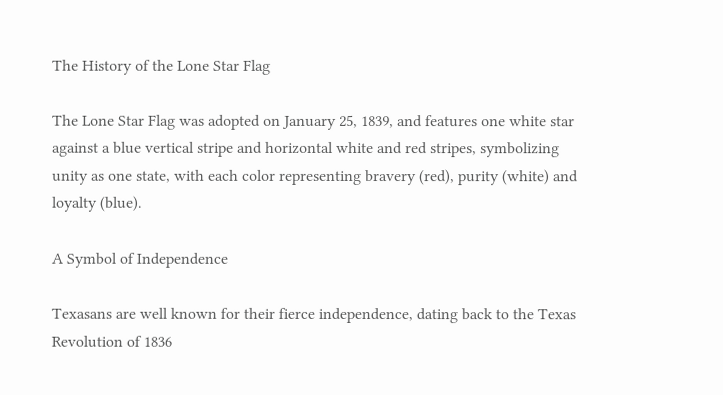The History of the Lone Star Flag

The Lone Star Flag was adopted on January 25, 1839, and features one white star against a blue vertical stripe and horizontal white and red stripes, symbolizing unity as one state, with each color representing bravery (red), purity (white) and loyalty (blue).

A Symbol of Independence

Texasans are well known for their fierce independence, dating back to the Texas Revolution of 1836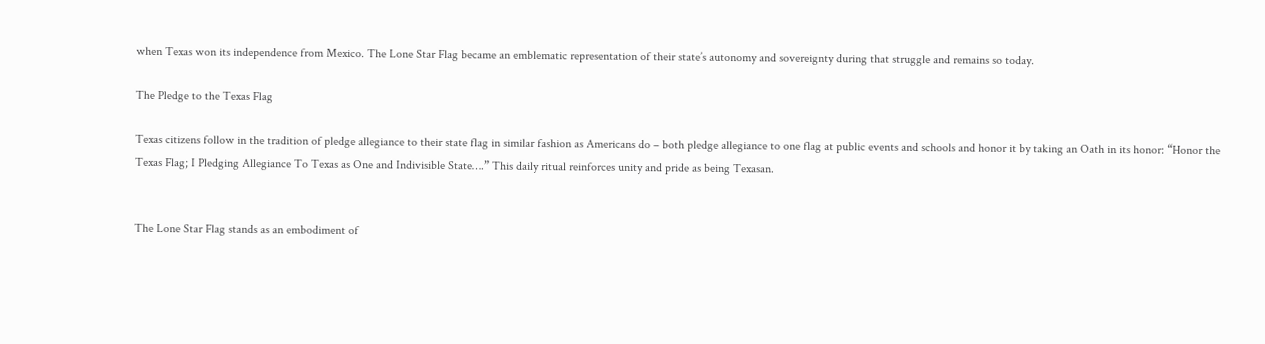when Texas won its independence from Mexico. The Lone Star Flag became an emblematic representation of their state’s autonomy and sovereignty during that struggle and remains so today.

The Pledge to the Texas Flag

Texas citizens follow in the tradition of pledge allegiance to their state flag in similar fashion as Americans do – both pledge allegiance to one flag at public events and schools and honor it by taking an Oath in its honor: “Honor the Texas Flag; I Pledging Allegiance To Texas as One and Indivisible State….” This daily ritual reinforces unity and pride as being Texasan.


The Lone Star Flag stands as an embodiment of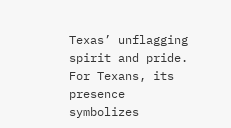Texas’ unflagging spirit and pride. For Texans, its presence symbolizes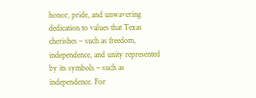honor, pride, and unwavering dedication to values that Texas cherishes – such as freedom, independence, and unity represented by its symbols – such as independence. For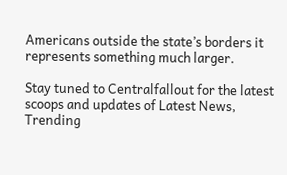Americans outside the state’s borders it represents something much larger.

Stay tuned to Centralfallout for the latest scoops and updates of Latest News, Trending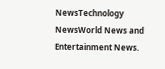NewsTechnology NewsWorld News and Entertainment News.